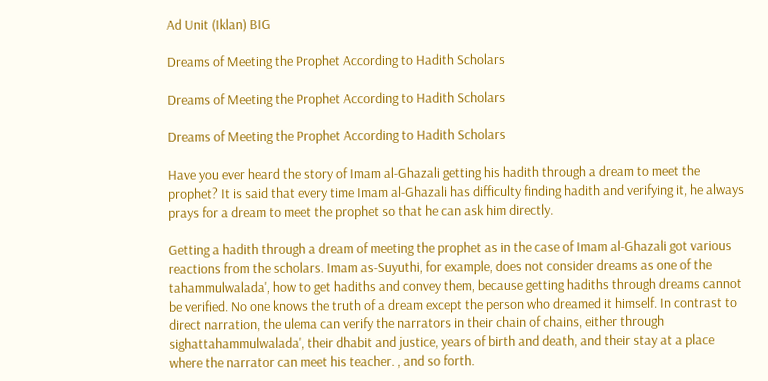Ad Unit (Iklan) BIG

Dreams of Meeting the Prophet According to Hadith Scholars

Dreams of Meeting the Prophet According to Hadith Scholars

Dreams of Meeting the Prophet According to Hadith Scholars

Have you ever heard the story of Imam al-Ghazali getting his hadith through a dream to meet the prophet? It is said that every time Imam al-Ghazali has difficulty finding hadith and verifying it, he always prays for a dream to meet the prophet so that he can ask him directly.

Getting a hadith through a dream of meeting the prophet as in the case of Imam al-Ghazali got various reactions from the scholars. Imam as-Suyuthi, for example, does not consider dreams as one of the tahammulwalada', how to get hadiths and convey them, because getting hadiths through dreams cannot be verified. No one knows the truth of a dream except the person who dreamed it himself. In contrast to direct narration, the ulema can verify the narrators in their chain of chains, either through sighattahammulwalada', their dhabit and justice, years of birth and death, and their stay at a place where the narrator can meet his teacher. , and so forth.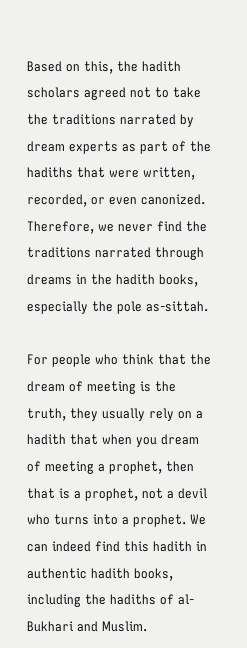Based on this, the hadith scholars agreed not to take the traditions narrated by dream experts as part of the hadiths that were written, recorded, or even canonized. Therefore, we never find the traditions narrated through dreams in the hadith books, especially the pole as-sittah.

For people who think that the dream of meeting is the truth, they usually rely on a hadith that when you dream of meeting a prophet, then that is a prophet, not a devil who turns into a prophet. We can indeed find this hadith in authentic hadith books, including the hadiths of al-Bukhari and Muslim.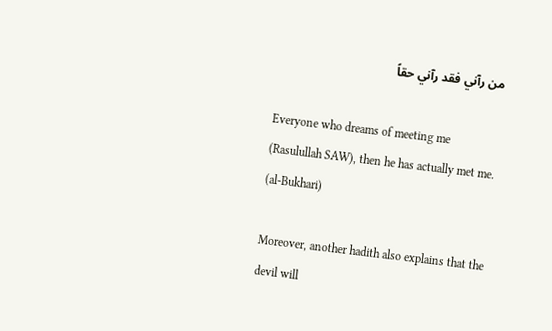من رآني فقد رآني حقاً

Everyone who dreams of meeting me (Rasulullah SAW), then he has actually met me. (al-Bukhari)

Moreover, another hadith also explains that the devil will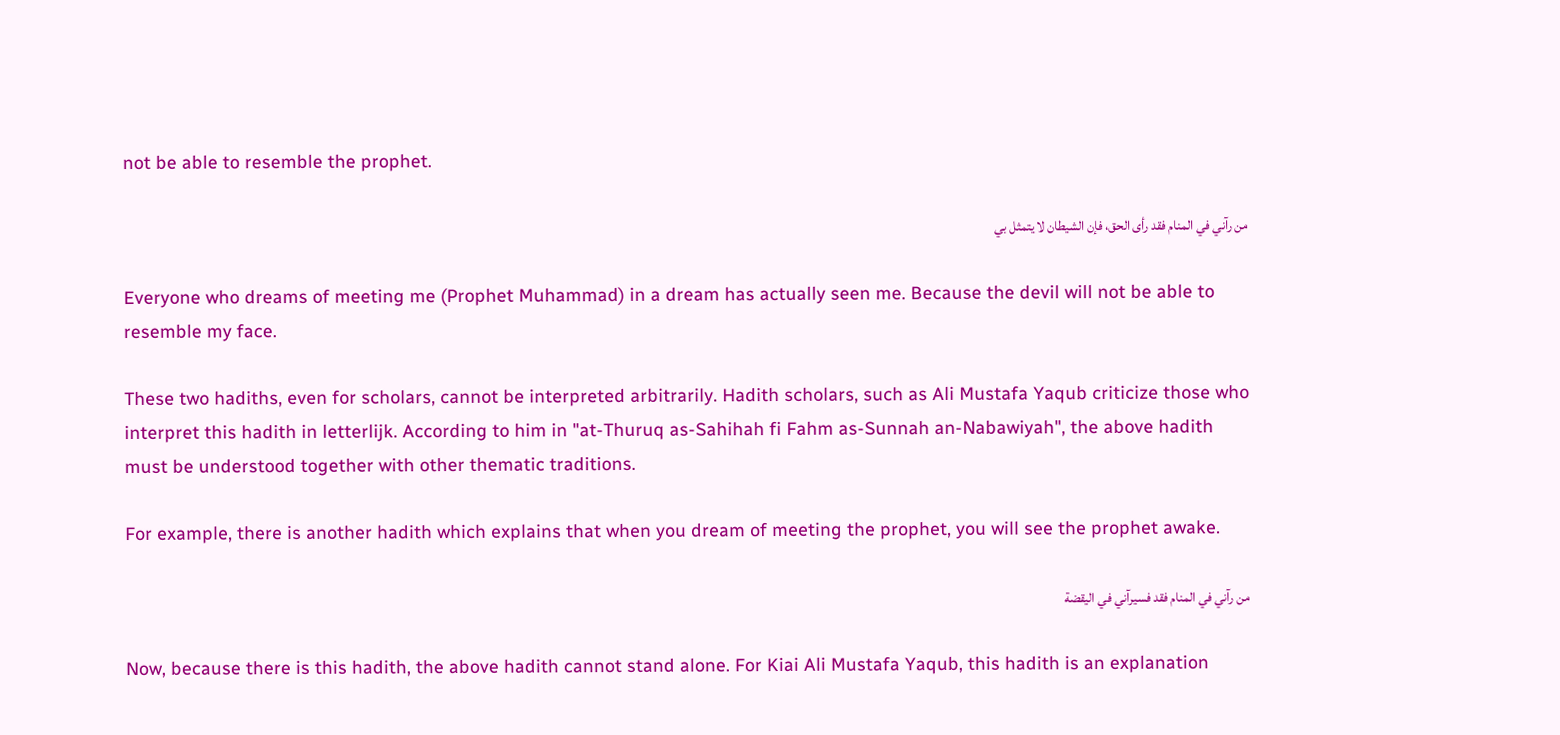not be able to resemble the prophet.

من رآني في المنام فقد رأى الحق، فإن الشيطان لا يتمثل بي

Everyone who dreams of meeting me (Prophet Muhammad) in a dream has actually seen me. Because the devil will not be able to resemble my face.

These two hadiths, even for scholars, cannot be interpreted arbitrarily. Hadith scholars, such as Ali Mustafa Yaqub criticize those who interpret this hadith in letterlijk. According to him in "at-Thuruq as-Sahihah fi Fahm as-Sunnah an-Nabawiyah", the above hadith must be understood together with other thematic traditions.

For example, there is another hadith which explains that when you dream of meeting the prophet, you will see the prophet awake.

من رآني في المنام فقد فسيرآني في اليقضة

Now, because there is this hadith, the above hadith cannot stand alone. For Kiai Ali Mustafa Yaqub, this hadith is an explanation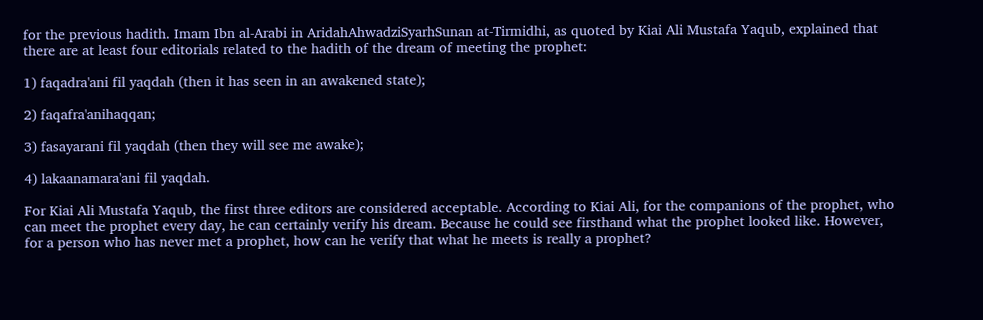for the previous hadith. Imam Ibn al-Arabi in AridahAhwadziSyarhSunan at-Tirmidhi, as quoted by Kiai Ali Mustafa Yaqub, explained that there are at least four editorials related to the hadith of the dream of meeting the prophet:

1) faqadra'ani fil yaqdah (then it has seen in an awakened state);

2) faqafra'anihaqqan;

3) fasayarani fil yaqdah (then they will see me awake);

4) lakaanamara'ani fil yaqdah.

For Kiai Ali Mustafa Yaqub, the first three editors are considered acceptable. According to Kiai Ali, for the companions of the prophet, who can meet the prophet every day, he can certainly verify his dream. Because he could see firsthand what the prophet looked like. However, for a person who has never met a prophet, how can he verify that what he meets is really a prophet?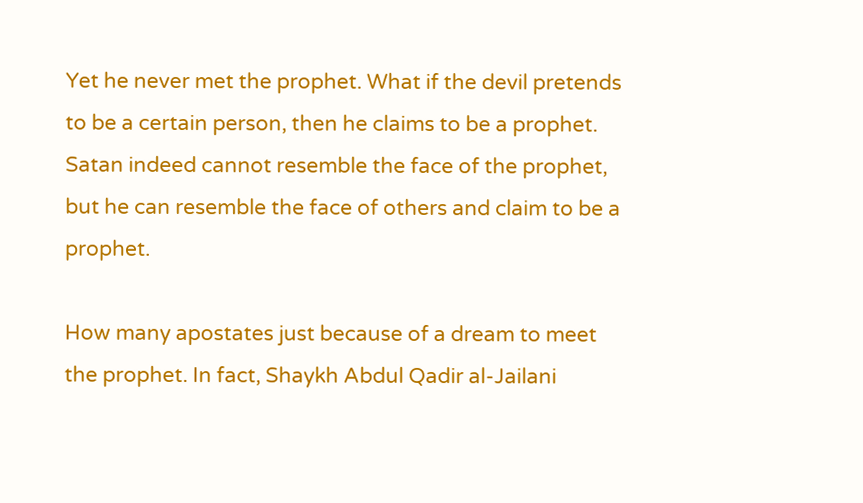Yet he never met the prophet. What if the devil pretends to be a certain person, then he claims to be a prophet. Satan indeed cannot resemble the face of the prophet, but he can resemble the face of others and claim to be a prophet.

How many apostates just because of a dream to meet the prophet. In fact, Shaykh Abdul Qadir al-Jailani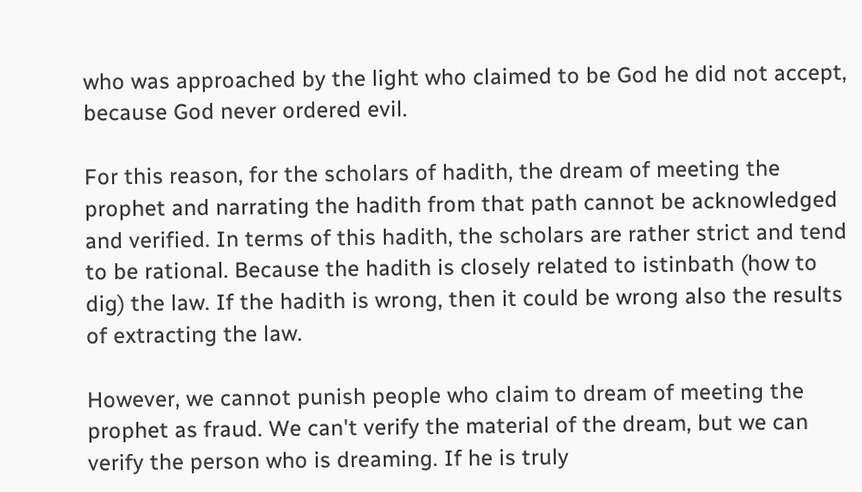who was approached by the light who claimed to be God he did not accept, because God never ordered evil.

For this reason, for the scholars of hadith, the dream of meeting the prophet and narrating the hadith from that path cannot be acknowledged and verified. In terms of this hadith, the scholars are rather strict and tend to be rational. Because the hadith is closely related to istinbath (how to dig) the law. If the hadith is wrong, then it could be wrong also the results of extracting the law.

However, we cannot punish people who claim to dream of meeting the prophet as fraud. We can't verify the material of the dream, but we can verify the person who is dreaming. If he is truly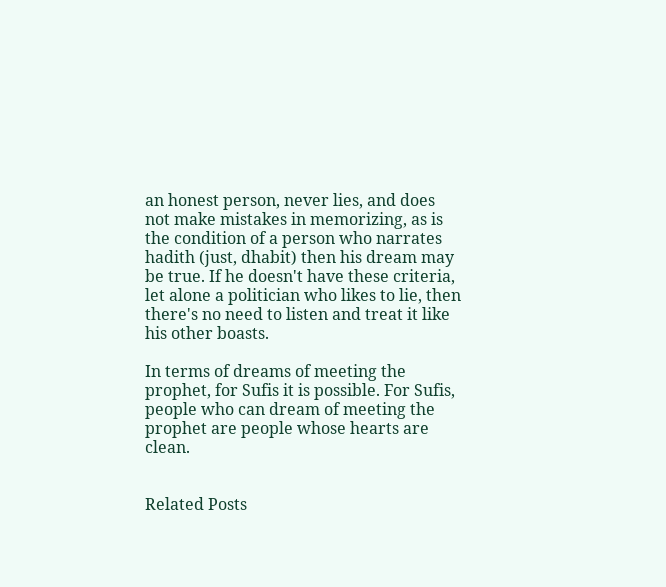an honest person, never lies, and does not make mistakes in memorizing, as is the condition of a person who narrates hadith (just, dhabit) then his dream may be true. If he doesn't have these criteria, let alone a politician who likes to lie, then there's no need to listen and treat it like his other boasts.

In terms of dreams of meeting the prophet, for Sufis it is possible. For Sufis, people who can dream of meeting the prophet are people whose hearts are clean.


Related Posts